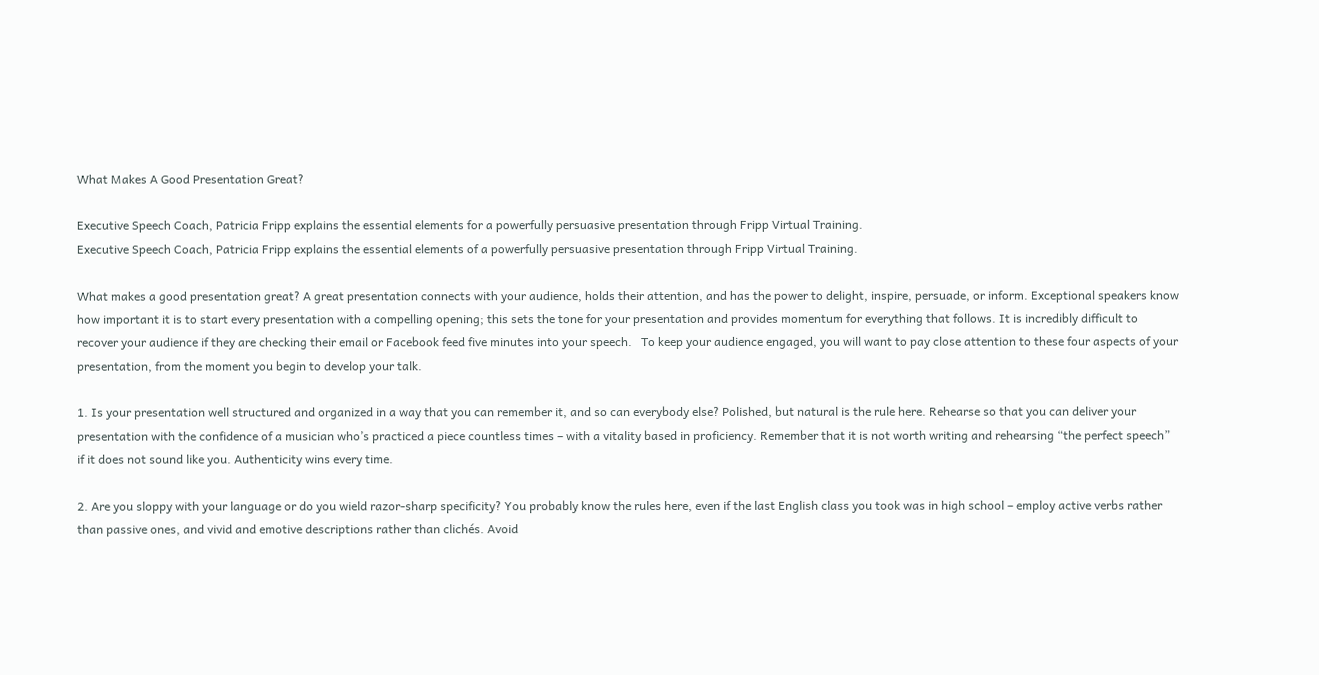What Makes A Good Presentation Great?

Executive Speech Coach, Patricia Fripp explains the essential elements for a powerfully persuasive presentation through Fripp Virtual Training.
Executive Speech Coach, Patricia Fripp explains the essential elements of a powerfully persuasive presentation through Fripp Virtual Training.

What makes a good presentation great? A great presentation connects with your audience, holds their attention, and has the power to delight, inspire, persuade, or inform. Exceptional speakers know how important it is to start every presentation with a compelling opening; this sets the tone for your presentation and provides momentum for everything that follows. It is incredibly difficult to recover your audience if they are checking their email or Facebook feed five minutes into your speech.   To keep your audience engaged, you will want to pay close attention to these four aspects of your presentation, from the moment you begin to develop your talk.

1. Is your presentation well structured and organized in a way that you can remember it, and so can everybody else? Polished, but natural is the rule here. Rehearse so that you can deliver your presentation with the confidence of a musician who’s practiced a piece countless times – with a vitality based in proficiency. Remember that it is not worth writing and rehearsing “the perfect speech” if it does not sound like you. Authenticity wins every time.

2. Are you sloppy with your language or do you wield razor-sharp specificity? You probably know the rules here, even if the last English class you took was in high school – employ active verbs rather than passive ones, and vivid and emotive descriptions rather than clichés. Avoid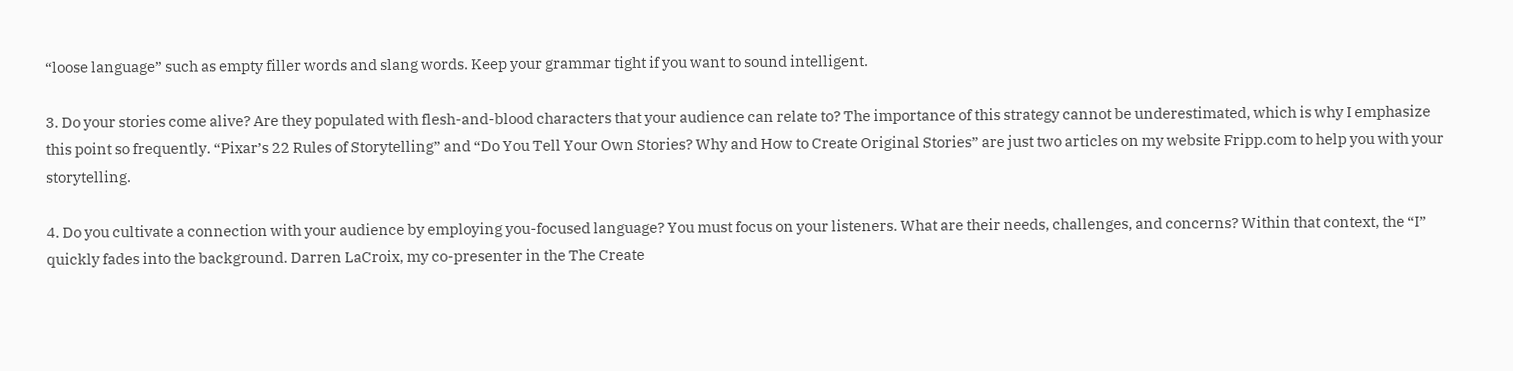“loose language” such as empty filler words and slang words. Keep your grammar tight if you want to sound intelligent.

3. Do your stories come alive? Are they populated with flesh-and-blood characters that your audience can relate to? The importance of this strategy cannot be underestimated, which is why I emphasize this point so frequently. “Pixar’s 22 Rules of Storytelling” and “Do You Tell Your Own Stories? Why and How to Create Original Stories” are just two articles on my website Fripp.com to help you with your storytelling.

4. Do you cultivate a connection with your audience by employing you-focused language? You must focus on your listeners. What are their needs, challenges, and concerns? Within that context, the “I” quickly fades into the background. Darren LaCroix, my co-presenter in the The Create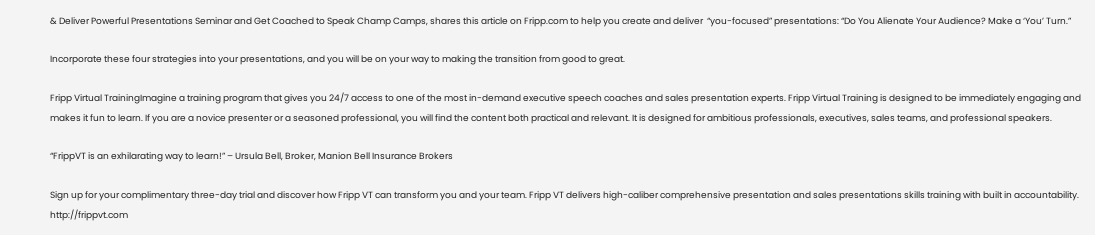& Deliver Powerful Presentations Seminar and Get Coached to Speak Champ Camps, shares this article on Fripp.com to help you create and deliver  “you-focused” presentations: “Do You Alienate Your Audience? Make a ‘You’ Turn.”

Incorporate these four strategies into your presentations, and you will be on your way to making the transition from good to great.

Fripp Virtual TrainingImagine a training program that gives you 24/7 access to one of the most in-demand executive speech coaches and sales presentation experts. Fripp Virtual Training is designed to be immediately engaging and makes it fun to learn. If you are a novice presenter or a seasoned professional, you will find the content both practical and relevant. It is designed for ambitious professionals, executives, sales teams, and professional speakers.

“FrippVT is an exhilarating way to learn!” – Ursula Bell, Broker, Manion Bell Insurance Brokers

Sign up for your complimentary three-day trial and discover how Fripp VT can transform you and your team. Fripp VT delivers high-caliber comprehensive presentation and sales presentations skills training with built in accountability. http://frippvt.com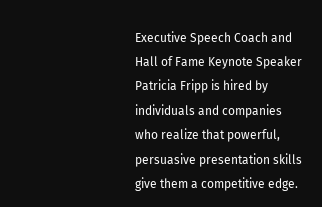Executive Speech Coach and Hall of Fame Keynote Speaker Patricia Fripp is hired by individuals and companies who realize that powerful, persuasive presentation skills give them a competitive edge.